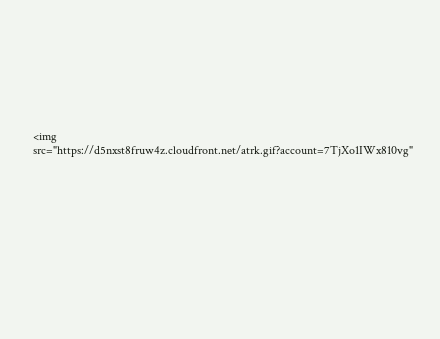<img src="https://d5nxst8fruw4z.cloudfront.net/atrk.gif?account=7TjXo1IWx810vg"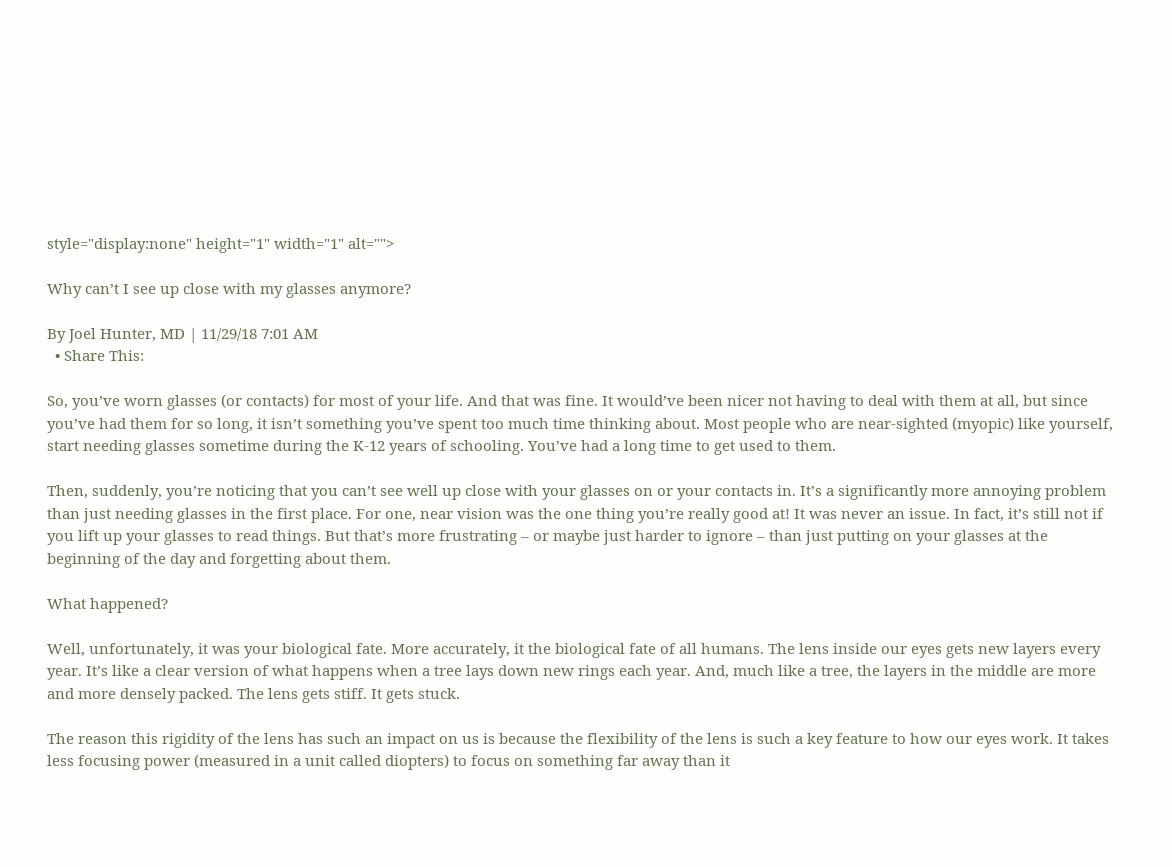style="display:none" height="1" width="1" alt="">

Why can’t I see up close with my glasses anymore?

By Joel Hunter, MD | 11/29/18 7:01 AM
  • Share This:

So, you’ve worn glasses (or contacts) for most of your life. And that was fine. It would’ve been nicer not having to deal with them at all, but since you’ve had them for so long, it isn’t something you’ve spent too much time thinking about. Most people who are near-sighted (myopic) like yourself, start needing glasses sometime during the K-12 years of schooling. You’ve had a long time to get used to them.

Then, suddenly, you’re noticing that you can’t see well up close with your glasses on or your contacts in. It’s a significantly more annoying problem than just needing glasses in the first place. For one, near vision was the one thing you’re really good at! It was never an issue. In fact, it’s still not if you lift up your glasses to read things. But that’s more frustrating – or maybe just harder to ignore – than just putting on your glasses at the beginning of the day and forgetting about them.

What happened?

Well, unfortunately, it was your biological fate. More accurately, it the biological fate of all humans. The lens inside our eyes gets new layers every year. It’s like a clear version of what happens when a tree lays down new rings each year. And, much like a tree, the layers in the middle are more and more densely packed. The lens gets stiff. It gets stuck.

The reason this rigidity of the lens has such an impact on us is because the flexibility of the lens is such a key feature to how our eyes work. It takes less focusing power (measured in a unit called diopters) to focus on something far away than it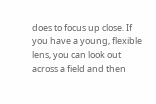does to focus up close. If you have a young, flexible lens, you can look out across a field and then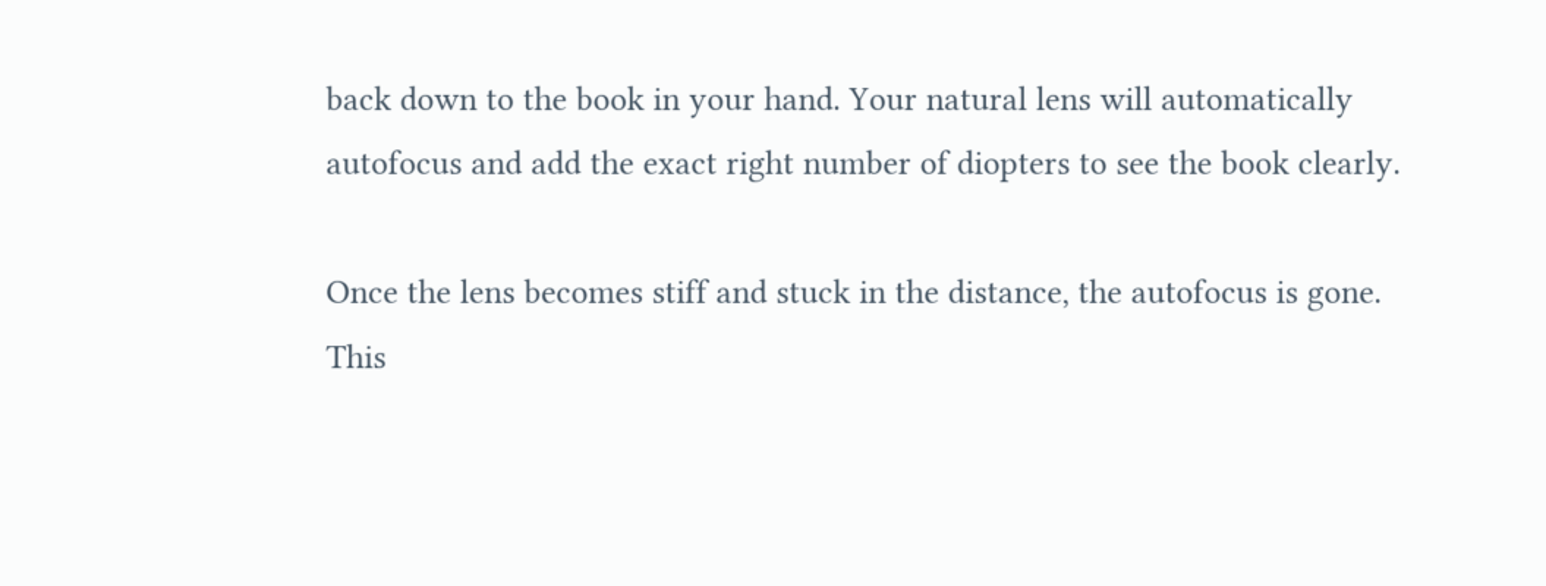back down to the book in your hand. Your natural lens will automatically autofocus and add the exact right number of diopters to see the book clearly.

Once the lens becomes stiff and stuck in the distance, the autofocus is gone. This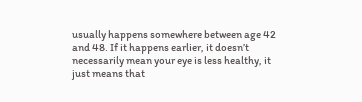usually happens somewhere between age 42 and 48. If it happens earlier, it doesn’t necessarily mean your eye is less healthy, it just means that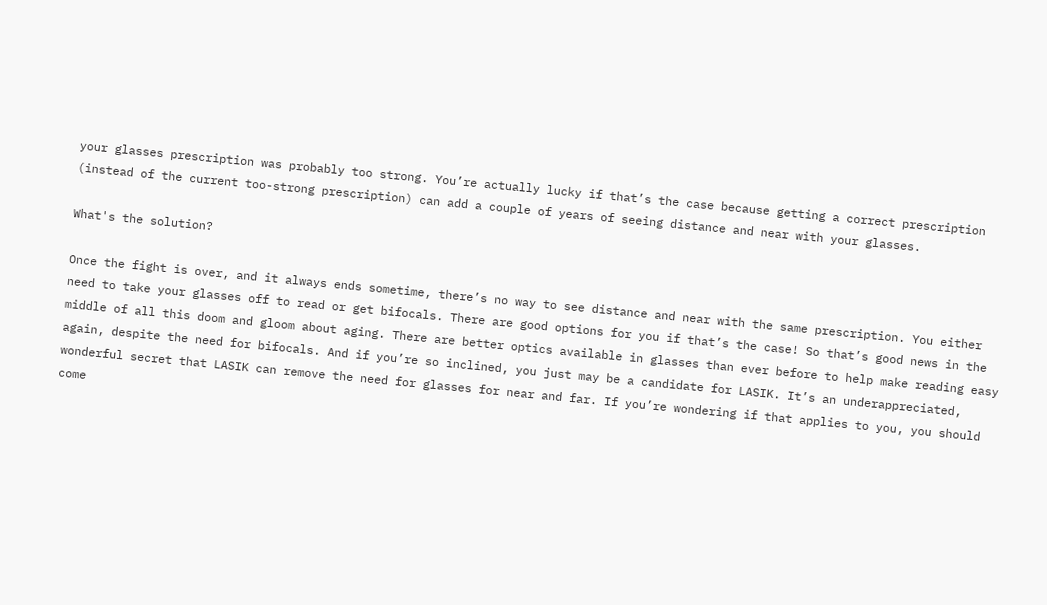your glasses prescription was probably too strong. You’re actually lucky if that’s the case because getting a correct prescription (instead of the current too-strong prescription) can add a couple of years of seeing distance and near with your glasses.

What's the solution?

Once the fight is over, and it always ends sometime, there’s no way to see distance and near with the same prescription. You either need to take your glasses off to read or get bifocals. There are good options for you if that’s the case! So that’s good news in the middle of all this doom and gloom about aging. There are better optics available in glasses than ever before to help make reading easy again, despite the need for bifocals. And if you’re so inclined, you just may be a candidate for LASIK. It’s an underappreciated, wonderful secret that LASIK can remove the need for glasses for near and far. If you’re wondering if that applies to you, you should come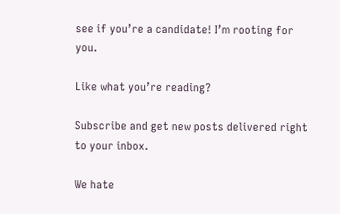see if you’re a candidate! I’m rooting for you.

Like what you’re reading?

Subscribe and get new posts delivered right to your inbox.

We hate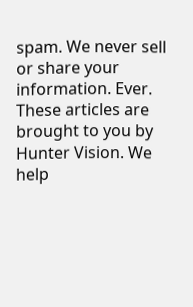spam. We never sell or share your information. Ever.
These articles are brought to you by Hunter Vision. We help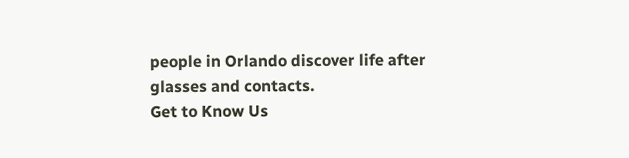people in Orlando discover life after glasses and contacts.
Get to Know Us